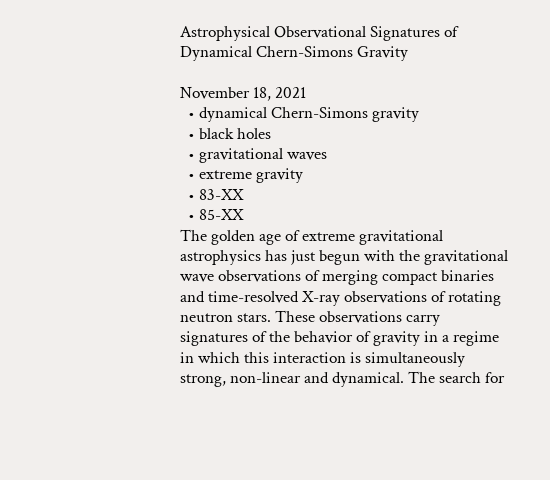Astrophysical Observational Signatures of Dynamical Chern-Simons Gravity

November 18, 2021
  • dynamical Chern-Simons gravity
  • black holes
  • gravitational waves
  • extreme gravity
  • 83-XX
  • 85-XX
The golden age of extreme gravitational astrophysics has just begun with the gravitational wave observations of merging compact binaries and time-resolved X-ray observations of rotating neutron stars. These observations carry signatures of the behavior of gravity in a regime in which this interaction is simultaneously strong, non-linear and dynamical. The search for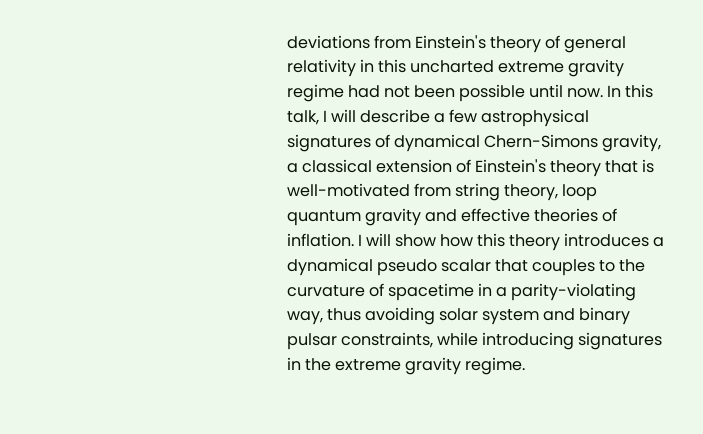deviations from Einstein's theory of general relativity in this uncharted extreme gravity regime had not been possible until now. In this talk, I will describe a few astrophysical signatures of dynamical Chern-Simons gravity, a classical extension of Einstein's theory that is well-motivated from string theory, loop quantum gravity and effective theories of inflation. I will show how this theory introduces a dynamical pseudo scalar that couples to the curvature of spacetime in a parity-violating way, thus avoiding solar system and binary pulsar constraints, while introducing signatures in the extreme gravity regime.